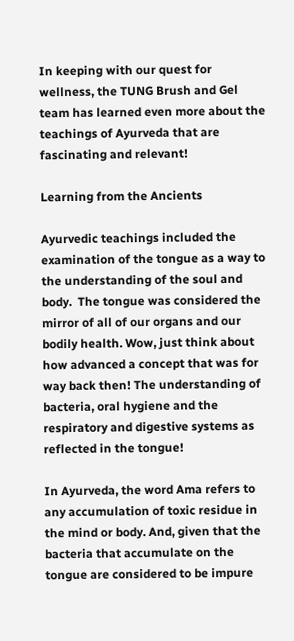In keeping with our quest for wellness, the TUNG Brush and Gel team has learned even more about the teachings of Ayurveda that are fascinating and relevant!

Learning from the Ancients

Ayurvedic teachings included the examination of the tongue as a way to the understanding of the soul and body.  The tongue was considered the mirror of all of our organs and our bodily health. Wow, just think about how advanced a concept that was for way back then! The understanding of bacteria, oral hygiene and the respiratory and digestive systems as reflected in the tongue!

In Ayurveda, the word Ama refers to any accumulation of toxic residue in the mind or body. And, given that the bacteria that accumulate on the tongue are considered to be impure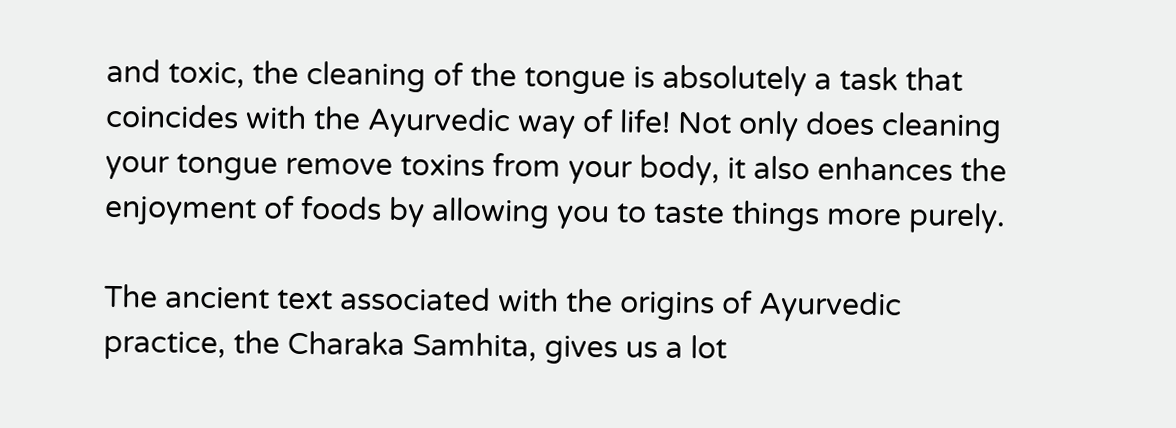and toxic, the cleaning of the tongue is absolutely a task that coincides with the Ayurvedic way of life! Not only does cleaning your tongue remove toxins from your body, it also enhances the enjoyment of foods by allowing you to taste things more purely.

The ancient text associated with the origins of Ayurvedic practice, the Charaka Samhita, gives us a lot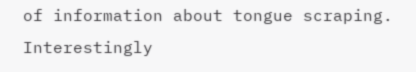of information about tongue scraping. Interestingly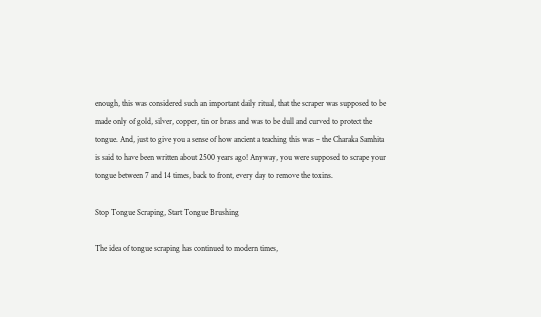enough, this was considered such an important daily ritual, that the scraper was supposed to be made only of gold, silver, copper, tin or brass and was to be dull and curved to protect the tongue. And, just to give you a sense of how ancient a teaching this was – the Charaka Samhita is said to have been written about 2500 years ago! Anyway, you were supposed to scrape your tongue between 7 and 14 times, back to front, every day to remove the toxins.

Stop Tongue Scraping, Start Tongue Brushing

The idea of tongue scraping has continued to modern times,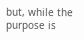but, while the purpose is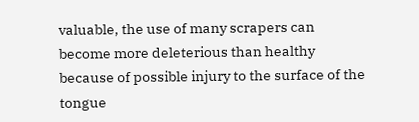valuable, the use of many scrapers can become more deleterious than healthy because of possible injury to the surface of the tongue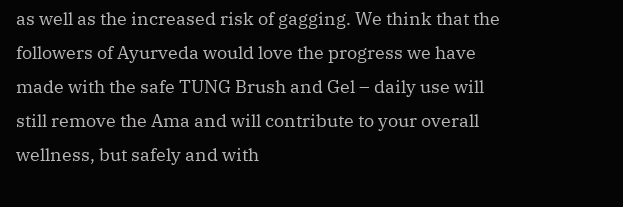as well as the increased risk of gagging. We think that the followers of Ayurveda would love the progress we have made with the safe TUNG Brush and Gel – daily use will still remove the Ama and will contribute to your overall wellness, but safely and with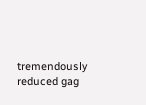tremendously reduced gag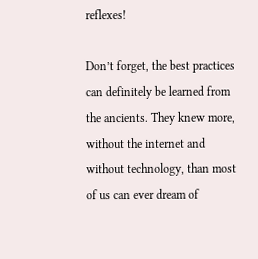reflexes!

Don’t forget, the best practices can definitely be learned from the ancients. They knew more, without the internet and without technology, than most of us can ever dream of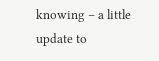knowing – a little update to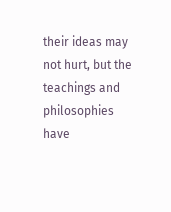their ideas may not hurt, but the teachings and philosophies have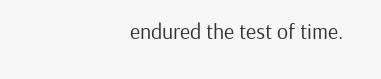endured the test of time.